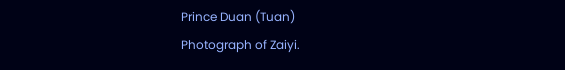Prince Duan (Tuan)
Photograph of Zaiyi.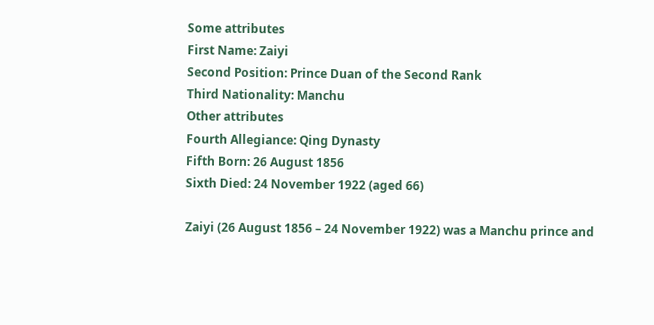Some attributes
First Name: Zaiyi
Second Position: Prince Duan of the Second Rank
Third Nationality: Manchu
Other attributes
Fourth Allegiance: Qing Dynasty
Fifth Born: 26 August 1856
Sixth Died: 24 November 1922 (aged 66)

Zaiyi (26 August 1856 – 24 November 1922) was a Manchu prince and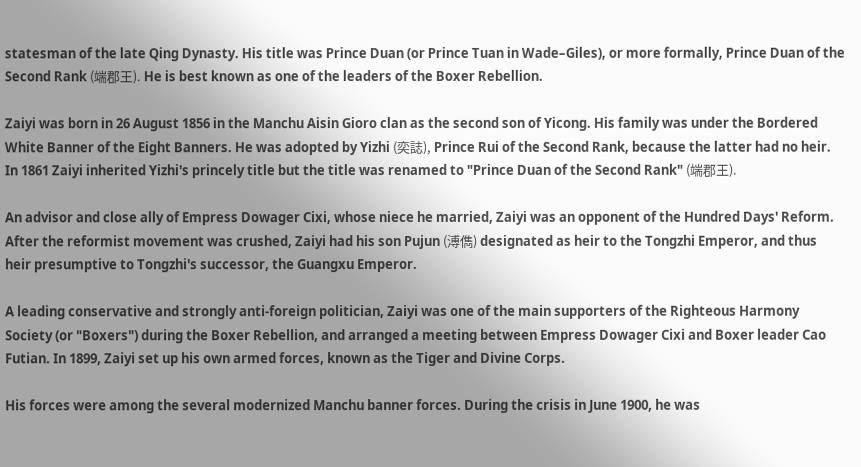statesman of the late Qing Dynasty. His title was Prince Duan (or Prince Tuan in Wade–Giles), or more formally, Prince Duan of the Second Rank (端郡王). He is best known as one of the leaders of the Boxer Rebellion.

Zaiyi was born in 26 August 1856 in the Manchu Aisin Gioro clan as the second son of Yicong. His family was under the Bordered White Banner of the Eight Banners. He was adopted by Yizhi (奕誌), Prince Rui of the Second Rank, because the latter had no heir. In 1861 Zaiyi inherited Yizhi's princely title but the title was renamed to "Prince Duan of the Second Rank" (端郡王).

An advisor and close ally of Empress Dowager Cixi, whose niece he married, Zaiyi was an opponent of the Hundred Days' Reform. After the reformist movement was crushed, Zaiyi had his son Pujun (溥儁) designated as heir to the Tongzhi Emperor, and thus heir presumptive to Tongzhi's successor, the Guangxu Emperor.

A leading conservative and strongly anti-foreign politician, Zaiyi was one of the main supporters of the Righteous Harmony Society (or "Boxers") during the Boxer Rebellion, and arranged a meeting between Empress Dowager Cixi and Boxer leader Cao Futian. In 1899, Zaiyi set up his own armed forces, known as the Tiger and Divine Corps.

His forces were among the several modernized Manchu banner forces. During the crisis in June 1900, he was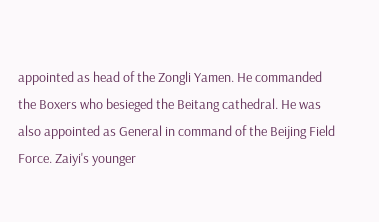appointed as head of the Zongli Yamen. He commanded the Boxers who besieged the Beitang cathedral. He was also appointed as General in command of the Beijing Field Force. Zaiyi's younger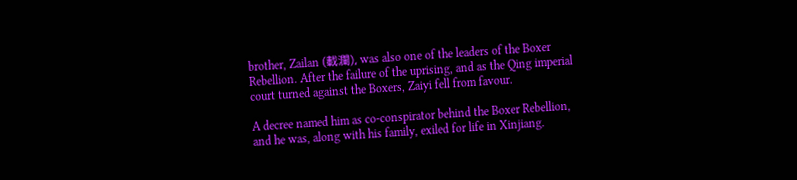brother, Zailan (載瀾), was also one of the leaders of the Boxer Rebellion. After the failure of the uprising, and as the Qing imperial court turned against the Boxers, Zaiyi fell from favour.

A decree named him as co-conspirator behind the Boxer Rebellion, and he was, along with his family, exiled for life in Xinjiang.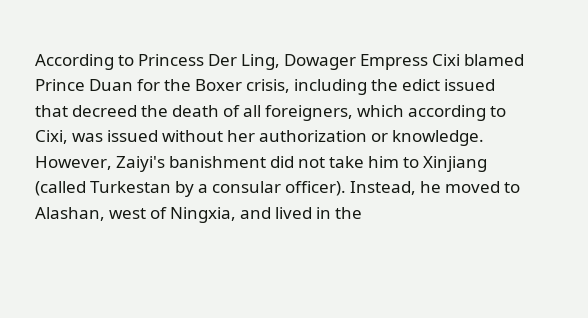According to Princess Der Ling, Dowager Empress Cixi blamed Prince Duan for the Boxer crisis, including the edict issued that decreed the death of all foreigners, which according to Cixi, was issued without her authorization or knowledge. However, Zaiyi's banishment did not take him to Xinjiang (called Turkestan by a consular officer). Instead, he moved to Alashan, west of Ningxia, and lived in the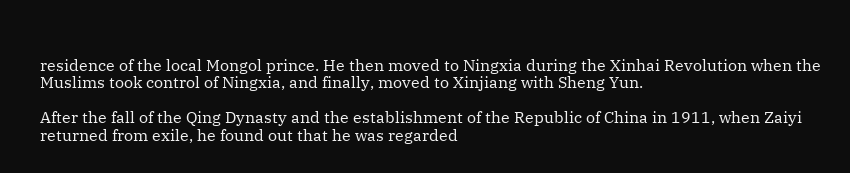residence of the local Mongol prince. He then moved to Ningxia during the Xinhai Revolution when the Muslims took control of Ningxia, and finally, moved to Xinjiang with Sheng Yun.

After the fall of the Qing Dynasty and the establishment of the Republic of China in 1911, when Zaiyi returned from exile, he found out that he was regarded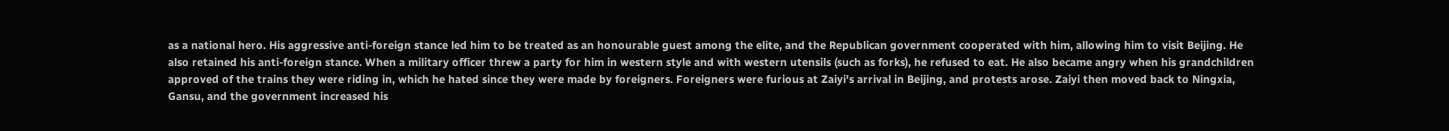as a national hero. His aggressive anti-foreign stance led him to be treated as an honourable guest among the elite, and the Republican government cooperated with him, allowing him to visit Beijing. He also retained his anti-foreign stance. When a military officer threw a party for him in western style and with western utensils (such as forks), he refused to eat. He also became angry when his grandchildren approved of the trains they were riding in, which he hated since they were made by foreigners. Foreigners were furious at Zaiyi's arrival in Beijing, and protests arose. Zaiyi then moved back to Ningxia, Gansu, and the government increased his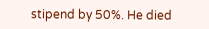stipend by 50%. He died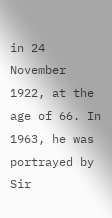in 24 November 1922, at the age of 66. In 1963, he was portrayed by Sir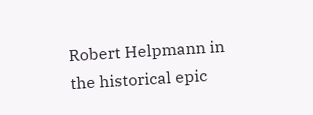Robert Helpmann in the historical epic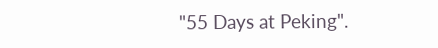"55 Days at Peking".